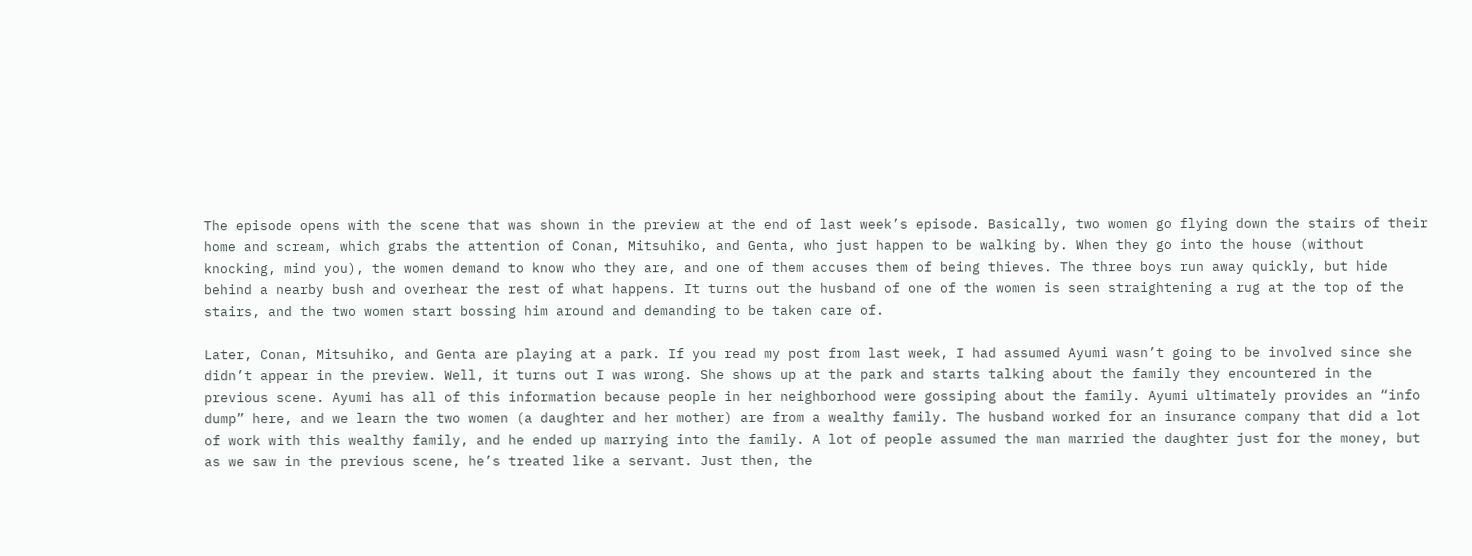The episode opens with the scene that was shown in the preview at the end of last week’s episode. Basically, two women go flying down the stairs of their home and scream, which grabs the attention of Conan, Mitsuhiko, and Genta, who just happen to be walking by. When they go into the house (without knocking, mind you), the women demand to know who they are, and one of them accuses them of being thieves. The three boys run away quickly, but hide behind a nearby bush and overhear the rest of what happens. It turns out the husband of one of the women is seen straightening a rug at the top of the stairs, and the two women start bossing him around and demanding to be taken care of.

Later, Conan, Mitsuhiko, and Genta are playing at a park. If you read my post from last week, I had assumed Ayumi wasn’t going to be involved since she didn’t appear in the preview. Well, it turns out I was wrong. She shows up at the park and starts talking about the family they encountered in the previous scene. Ayumi has all of this information because people in her neighborhood were gossiping about the family. Ayumi ultimately provides an “info dump” here, and we learn the two women (a daughter and her mother) are from a wealthy family. The husband worked for an insurance company that did a lot of work with this wealthy family, and he ended up marrying into the family. A lot of people assumed the man married the daughter just for the money, but as we saw in the previous scene, he’s treated like a servant. Just then, the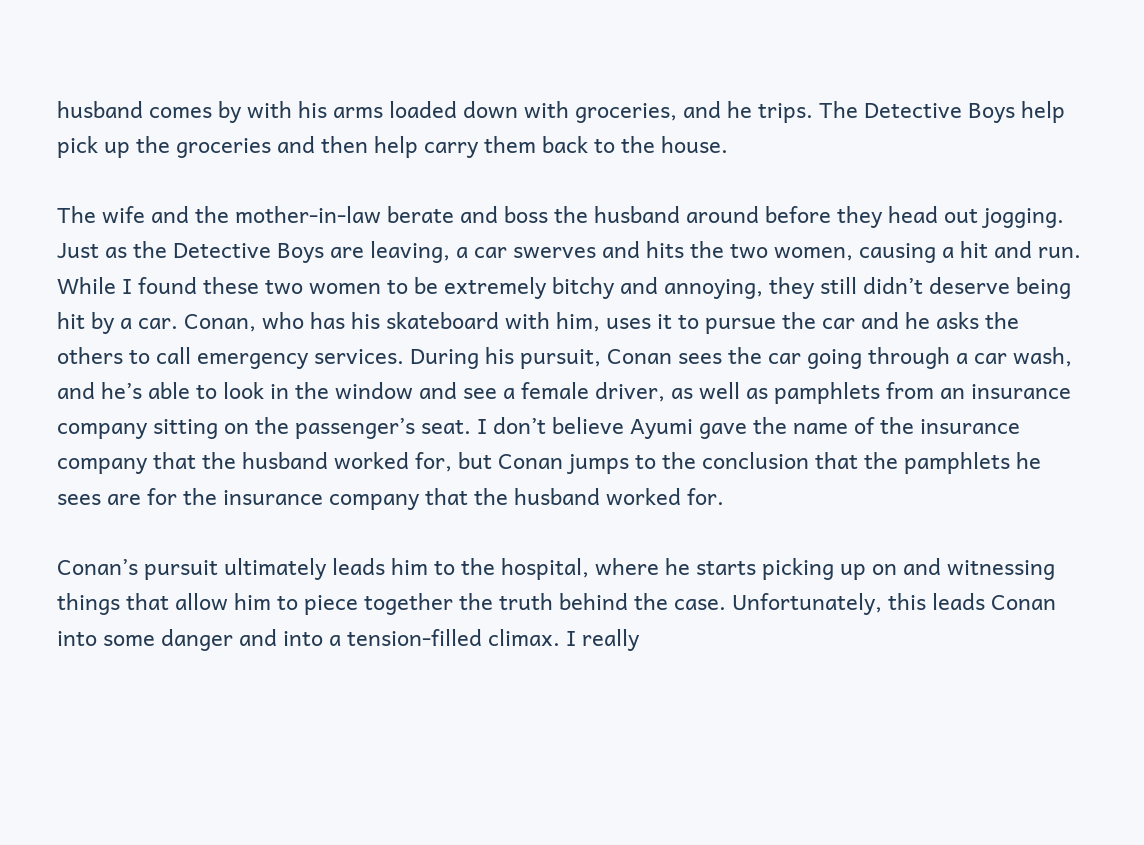husband comes by with his arms loaded down with groceries, and he trips. The Detective Boys help pick up the groceries and then help carry them back to the house.

The wife and the mother-in-law berate and boss the husband around before they head out jogging. Just as the Detective Boys are leaving, a car swerves and hits the two women, causing a hit and run. While I found these two women to be extremely bitchy and annoying, they still didn’t deserve being hit by a car. Conan, who has his skateboard with him, uses it to pursue the car and he asks the others to call emergency services. During his pursuit, Conan sees the car going through a car wash, and he’s able to look in the window and see a female driver, as well as pamphlets from an insurance company sitting on the passenger’s seat. I don’t believe Ayumi gave the name of the insurance company that the husband worked for, but Conan jumps to the conclusion that the pamphlets he sees are for the insurance company that the husband worked for.

Conan’s pursuit ultimately leads him to the hospital, where he starts picking up on and witnessing things that allow him to piece together the truth behind the case. Unfortunately, this leads Conan into some danger and into a tension-filled climax. I really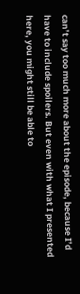can’t say too much more about the episode, because I’d have to include spoilers. But even with what I presented here, you might still be able to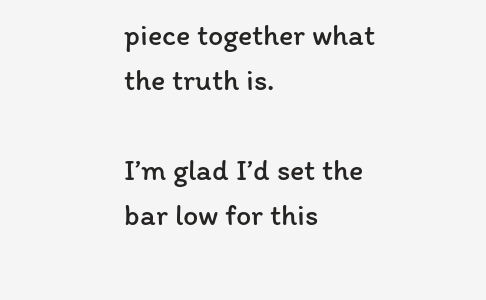piece together what the truth is.

I’m glad I’d set the bar low for this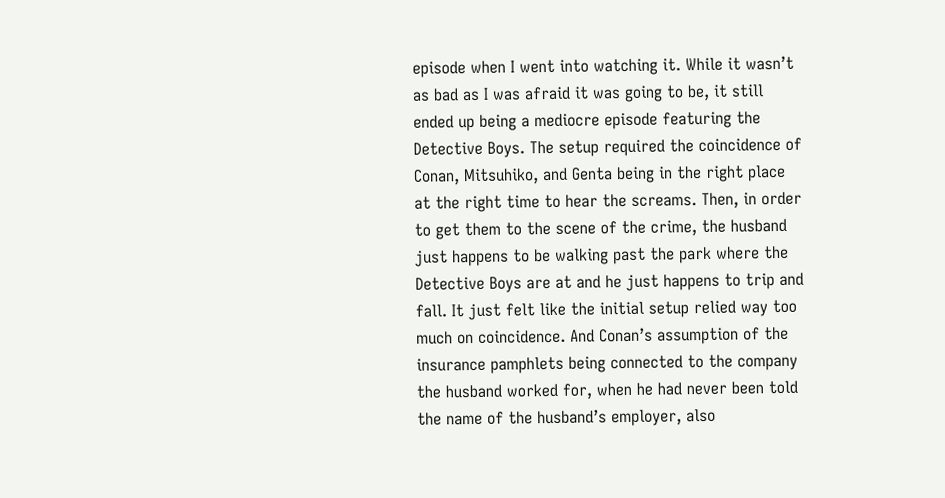episode when I went into watching it. While it wasn’t as bad as I was afraid it was going to be, it still ended up being a mediocre episode featuring the Detective Boys. The setup required the coincidence of Conan, Mitsuhiko, and Genta being in the right place at the right time to hear the screams. Then, in order to get them to the scene of the crime, the husband just happens to be walking past the park where the Detective Boys are at and he just happens to trip and fall. It just felt like the initial setup relied way too much on coincidence. And Conan’s assumption of the insurance pamphlets being connected to the company the husband worked for, when he had never been told the name of the husband’s employer, also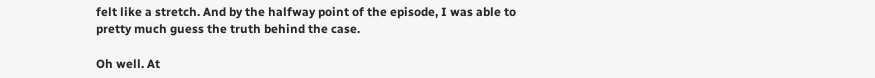felt like a stretch. And by the halfway point of the episode, I was able to pretty much guess the truth behind the case.

Oh well. At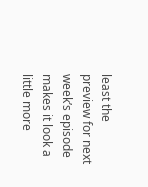least the preview for next week’s episode makes it look a little more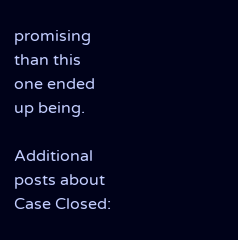promising than this one ended up being.

Additional posts about Case Closed: